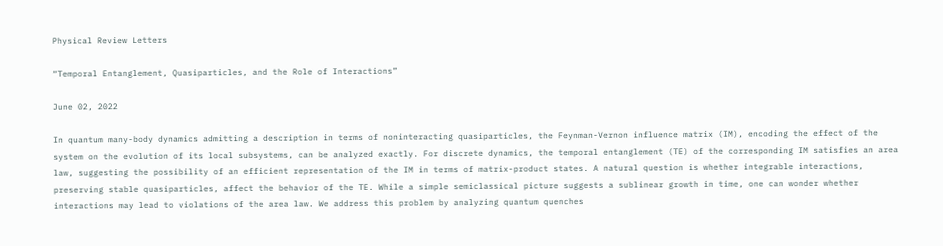Physical Review Letters

“Temporal Entanglement, Quasiparticles, and the Role of Interactions”

June 02, 2022

In quantum many-body dynamics admitting a description in terms of noninteracting quasiparticles, the Feynman-Vernon influence matrix (IM), encoding the effect of the system on the evolution of its local subsystems, can be analyzed exactly. For discrete dynamics, the temporal entanglement (TE) of the corresponding IM satisfies an area law, suggesting the possibility of an efficient representation of the IM in terms of matrix-product states. A natural question is whether integrable interactions, preserving stable quasiparticles, affect the behavior of the TE. While a simple semiclassical picture suggests a sublinear growth in time, one can wonder whether interactions may lead to violations of the area law. We address this problem by analyzing quantum quenches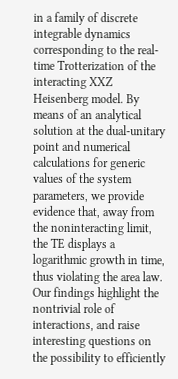in a family of discrete integrable dynamics corresponding to the real-time Trotterization of the interacting XXZ Heisenberg model. By means of an analytical solution at the dual-unitary point and numerical calculations for generic values of the system parameters, we provide evidence that, away from the noninteracting limit, the TE displays a logarithmic growth in time, thus violating the area law. Our findings highlight the nontrivial role of interactions, and raise interesting questions on the possibility to efficiently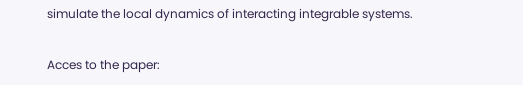simulate the local dynamics of interacting integrable systems.

Acces to the paper: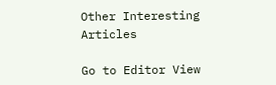Other Interesting Articles

Go to Editor View